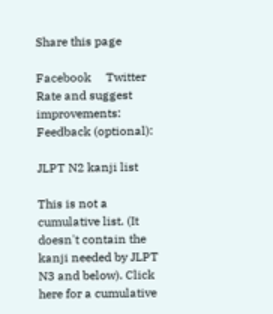Share this page

Facebook     Twitter
Rate and suggest improvements:
Feedback (optional):

JLPT N2 kanji list

This is not a cumulative list. (It doesn't contain the kanji needed by JLPT N3 and below). Click here for a cumulative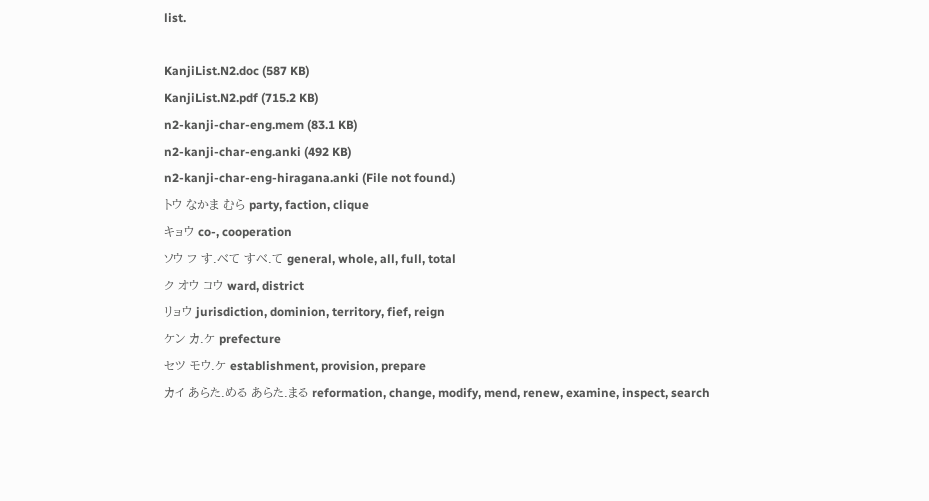list.

KanjiList.N2.doc (587 KB)
KanjiList.N2.pdf (715.2 KB)
n2-kanji-char-eng.mem (83.1 KB)
n2-kanji-char-eng.anki (492 KB)
n2-kanji-char-eng-hiragana.anki (File not found.)
トウ なかま むら party, faction, clique
キョウ co-, cooperation
ソウ フ す.べて すべ.て general, whole, all, full, total
ク オウ コウ ward, district
リョウ jurisdiction, dominion, territory, fief, reign
ケン カ.ケ prefecture
セツ モウ.ケ establishment, provision, prepare
カイ あらた.める あらた.まる reformation, change, modify, mend, renew, examine, inspect, search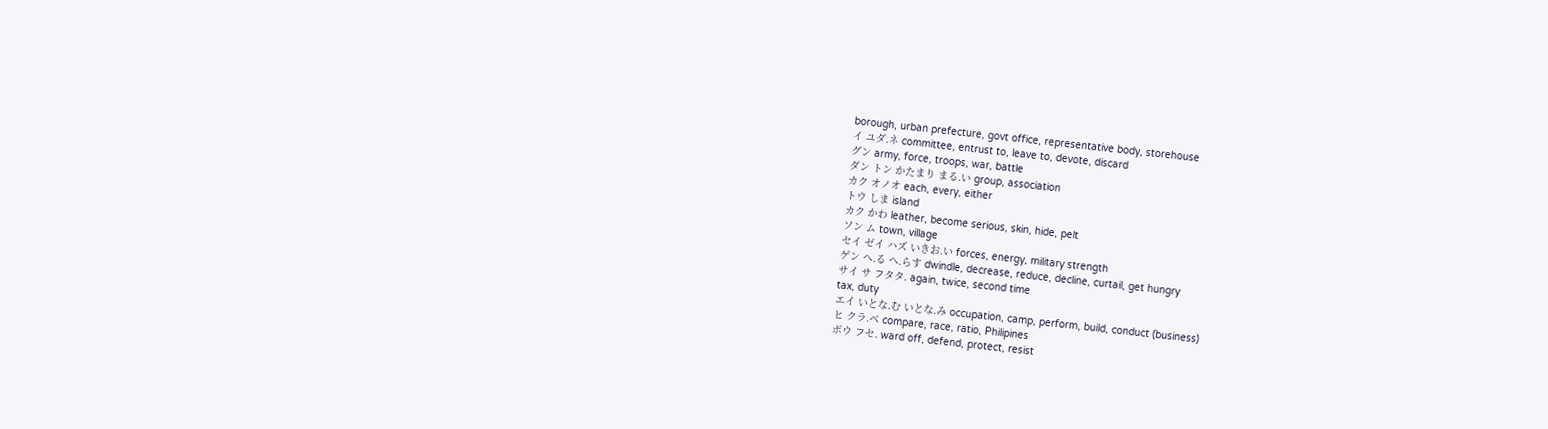borough, urban prefecture, govt office, representative body, storehouse
イ ユダ.ネ committee, entrust to, leave to, devote, discard
グン army, force, troops, war, battle
ダン トン かたまり まる.い group, association
カク オノオ each, every, either
トウ しま island
カク かわ leather, become serious, skin, hide, pelt
ソン ム town, village
セイ ゼイ ハズ いきお.い forces, energy, military strength
ゲン へ.る へ.らす dwindle, decrease, reduce, decline, curtail, get hungry
サイ サ フタタ. again, twice, second time
tax, duty
エイ いとな.む いとな.み occupation, camp, perform, build, conduct (business)
ヒ クラ.ベ compare, race, ratio, Philipines
ボウ フセ. ward off, defend, protect, resist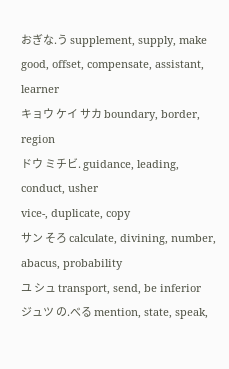おぎな.う supplement, supply, make good, offset, compensate, assistant, learner
キョウ ケイ サカ boundary, border, region
ドウ ミチビ. guidance, leading, conduct, usher
vice-, duplicate, copy
サン そろ calculate, divining, number, abacus, probability
ユ シュ transport, send, be inferior
ジュツ の.べる mention, state, speak,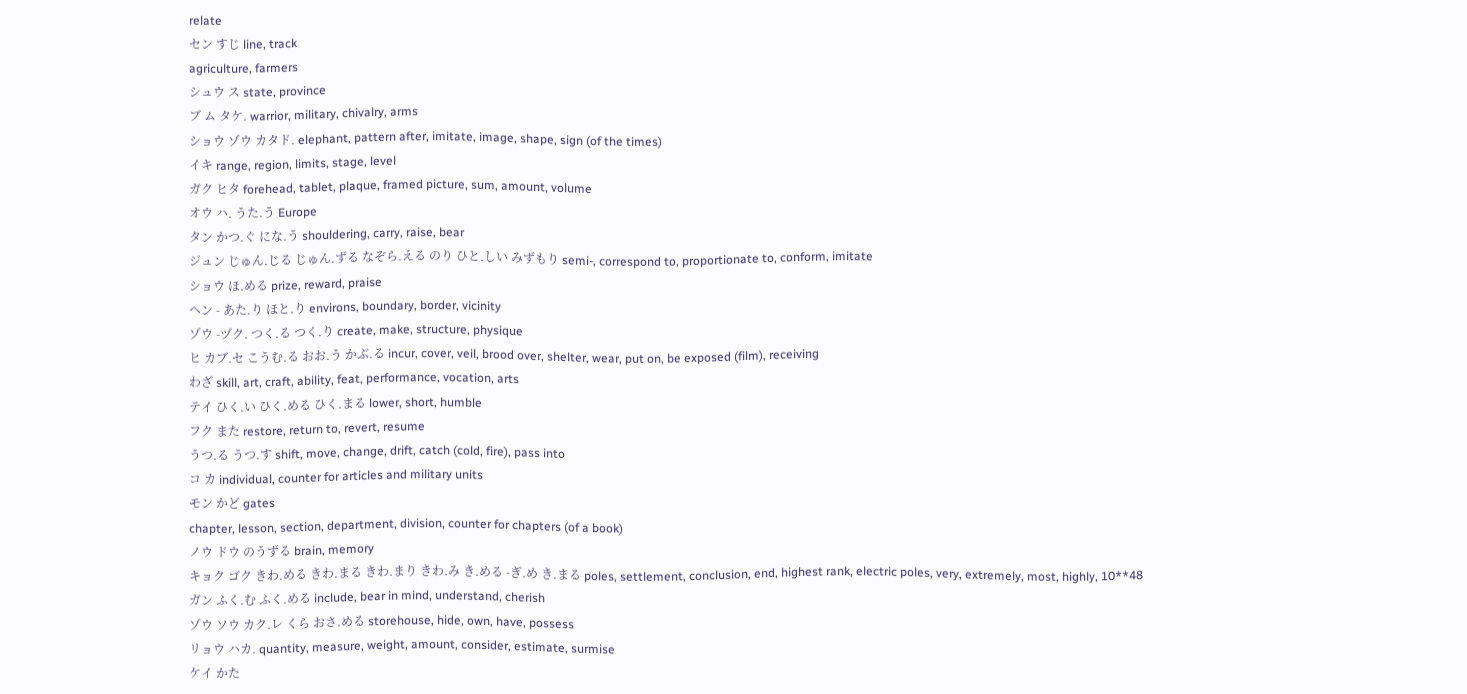relate
セン すじ line, track
agriculture, farmers
シュウ ス state, province
ブ ム タケ. warrior, military, chivalry, arms
ショウ ゾウ カタド. elephant, pattern after, imitate, image, shape, sign (of the times)
イキ range, region, limits, stage, level
ガク ヒタ forehead, tablet, plaque, framed picture, sum, amount, volume
オウ ハ. うた.う Europe
タン かつ.ぐ にな.う shouldering, carry, raise, bear
ジュン じゅん.じる じゅん.ずる なぞら.える のり ひと.しい みずもり semi-, correspond to, proportionate to, conform, imitate
ショウ ほ.める prize, reward, praise
ヘン - あた.り ほと.り environs, boundary, border, vicinity
ゾウ -ヅク. つく.る つく.り create, make, structure, physique
ヒ カブ.セ こうむ.る おお.う かぶ.る incur, cover, veil, brood over, shelter, wear, put on, be exposed (film), receiving
わざ skill, art, craft, ability, feat, performance, vocation, arts
テイ ひく.い ひく.める ひく.まる lower, short, humble
フク また restore, return to, revert, resume
うつ.る うつ.す shift, move, change, drift, catch (cold, fire), pass into
コ カ individual, counter for articles and military units
モン かど gates
chapter, lesson, section, department, division, counter for chapters (of a book)
ノウ ドウ のうずる brain, memory
キョク ゴク きわ.める きわ.まる きわ.まり きわ.み き.める -ぎ.め き.まる poles, settlement, conclusion, end, highest rank, electric poles, very, extremely, most, highly, 10**48
ガン ふく.む ふく.める include, bear in mind, understand, cherish
ゾウ ソウ カク.レ くら おさ.める storehouse, hide, own, have, possess
リョウ ハカ. quantity, measure, weight, amount, consider, estimate, surmise
ケイ かた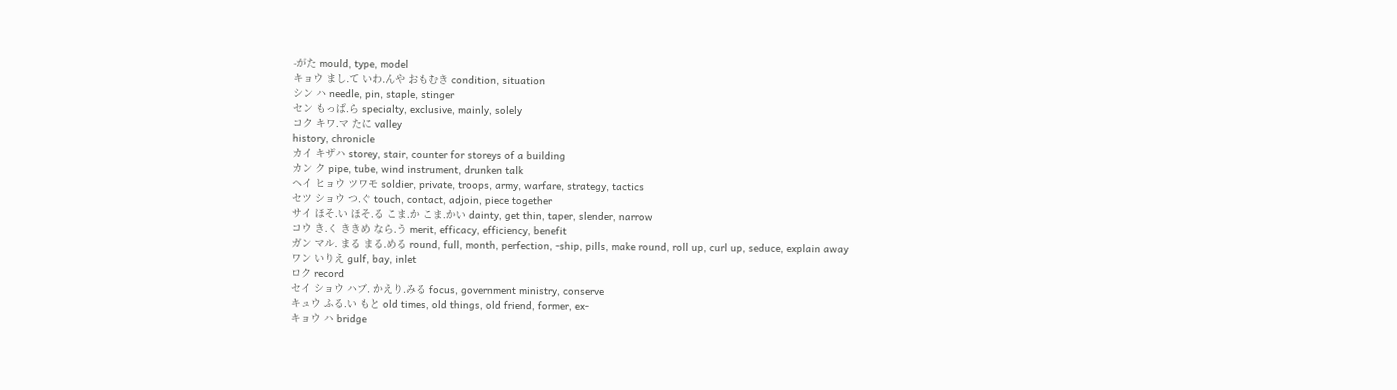-がた mould, type, model
キョウ まし.て いわ.んや おもむき condition, situation
シン ハ needle, pin, staple, stinger
セン もっぱ.ら specialty, exclusive, mainly, solely
コク キワ.マ たに valley
history, chronicle
カイ キザハ storey, stair, counter for storeys of a building
カン ク pipe, tube, wind instrument, drunken talk
ヘイ ヒョウ ツワモ soldier, private, troops, army, warfare, strategy, tactics
セツ ショウ つ.ぐ touch, contact, adjoin, piece together
サイ ほそ.い ほそ.る こま.か こま.かい dainty, get thin, taper, slender, narrow
コウ き.く ききめ なら.う merit, efficacy, efficiency, benefit
ガン マル. まる まる.める round, full, month, perfection, -ship, pills, make round, roll up, curl up, seduce, explain away
ワン いりえ gulf, bay, inlet
ロク record
セイ ショウ ハブ. かえり.みる focus, government ministry, conserve
キュウ ふる.い もと old times, old things, old friend, former, ex-
キョウ ハ bridge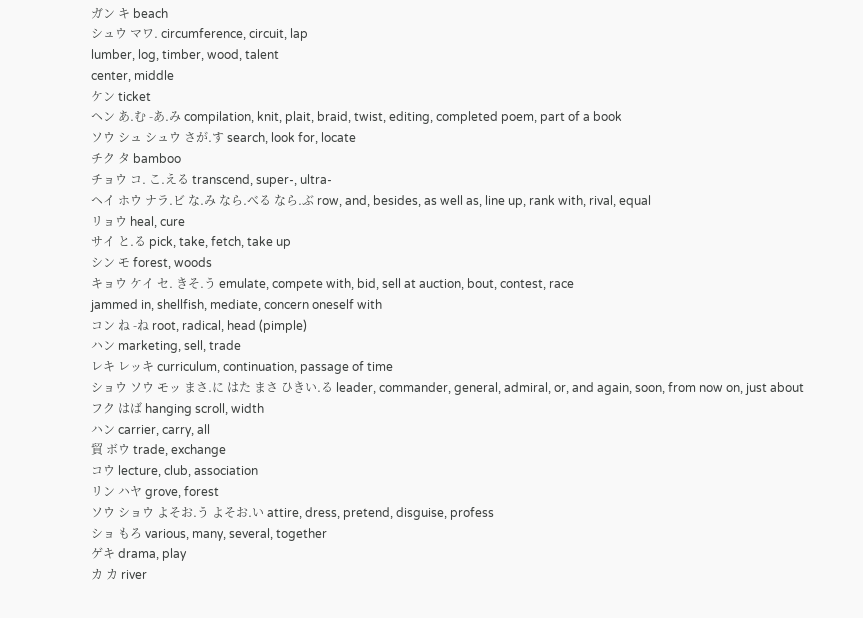ガン キ beach
シュウ マワ. circumference, circuit, lap
lumber, log, timber, wood, talent
center, middle
ケン ticket
ヘン あ.む -あ.み compilation, knit, plait, braid, twist, editing, completed poem, part of a book
ソウ シュ シュウ さが.す search, look for, locate
チク タ bamboo
チョウ コ. こ.える transcend, super-, ultra-
ヘイ ホウ ナラ.ビ な.み なら.べる なら.ぶ row, and, besides, as well as, line up, rank with, rival, equal
リョウ heal, cure
サイ と.る pick, take, fetch, take up
シン モ forest, woods
キョウ ケイ セ. きそ.う emulate, compete with, bid, sell at auction, bout, contest, race
jammed in, shellfish, mediate, concern oneself with
コン ね -ね root, radical, head (pimple)
ハン marketing, sell, trade
レキ レッキ curriculum, continuation, passage of time
ショウ ソウ モッ まさ.に はた まさ ひきい.る leader, commander, general, admiral, or, and again, soon, from now on, just about
フク はば hanging scroll, width
ハン carrier, carry, all
貿 ボウ trade, exchange
コウ lecture, club, association
リン ハヤ grove, forest
ソウ ショウ よそお.う よそお.い attire, dress, pretend, disguise, profess
ショ もろ various, many, several, together
ゲキ drama, play
カ カ river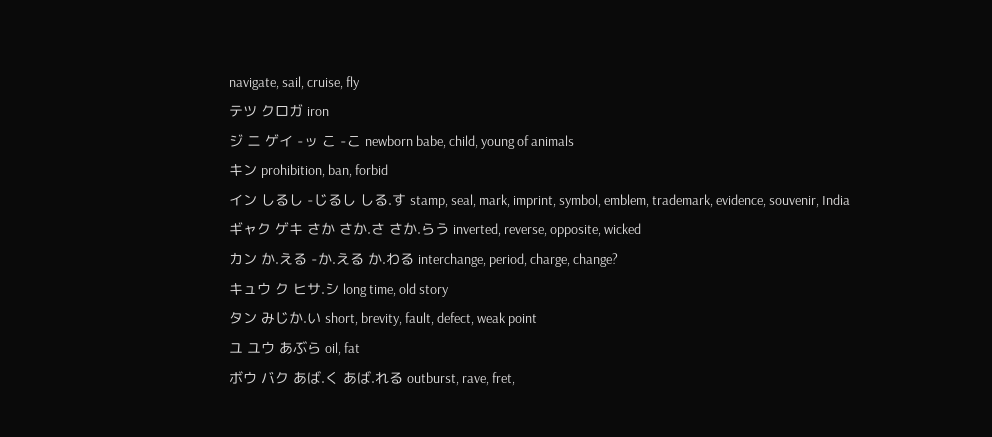navigate, sail, cruise, fly
テツ クロガ iron
ジ ニ ゲイ -ッ こ -こ newborn babe, child, young of animals
キン prohibition, ban, forbid
イン しるし -じるし しる.す stamp, seal, mark, imprint, symbol, emblem, trademark, evidence, souvenir, India
ギャク ゲキ さか さか.さ さか.らう inverted, reverse, opposite, wicked
カン か.える -か.える か.わる interchange, period, charge, change?
キュウ ク ヒサ.シ long time, old story
タン みじか.い short, brevity, fault, defect, weak point
ユ ユウ あぶら oil, fat
ボウ バク あば.く あば.れる outburst, rave, fret,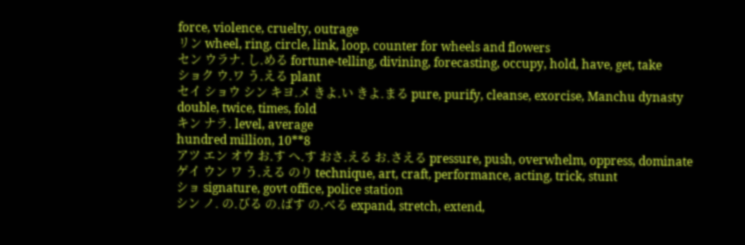force, violence, cruelty, outrage
リン wheel, ring, circle, link, loop, counter for wheels and flowers
セン ウラナ. し.める fortune-telling, divining, forecasting, occupy, hold, have, get, take
ショク ウ.ワ う.える plant
セイ ショウ シン キヨ.メ きよ.い きよ.まる pure, purify, cleanse, exorcise, Manchu dynasty
double, twice, times, fold
キン ナラ. level, average
hundred million, 10**8
アツ エン オウ お.す へ.す おさ.える お.さえる pressure, push, overwhelm, oppress, dominate
ゲイ ウン ワ う.える のり technique, art, craft, performance, acting, trick, stunt
ショ signature, govt office, police station
シン ノ. の.びる の.ばす の.べる expand, stretch, extend,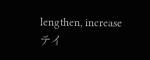lengthen, increase
テイ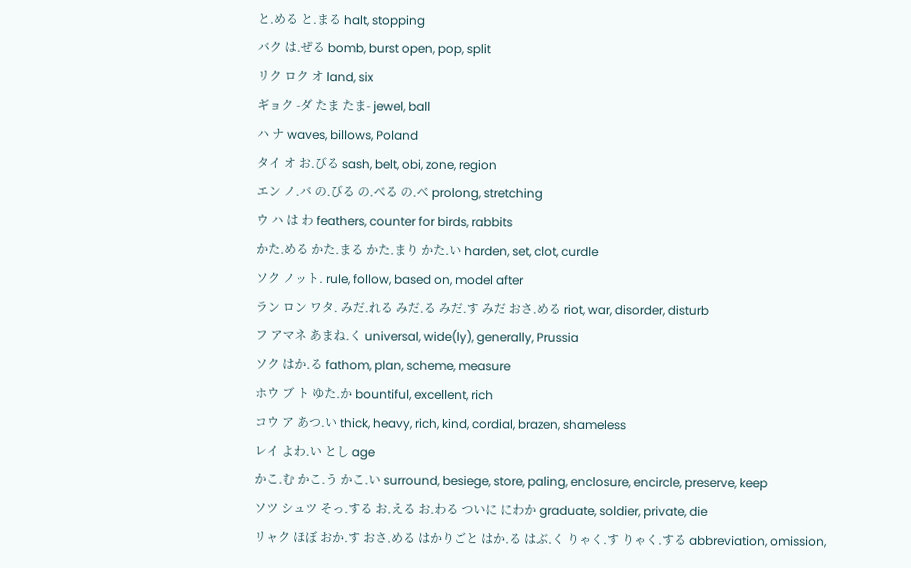と.める と.まる halt, stopping
バク は.ぜる bomb, burst open, pop, split
リク ロク オ land, six
ギョク -ダ たま たま- jewel, ball
ハ ナ waves, billows, Poland
タイ オ お.びる sash, belt, obi, zone, region
エン ノ.バ の.びる の.べる の.べ prolong, stretching
ウ ハ は わ feathers, counter for birds, rabbits
かた.める かた.まる かた.まり かた.い harden, set, clot, curdle
ソク ノット. rule, follow, based on, model after
ラン ロン ワタ. みだ.れる みだ.る みだ.す みだ おさ.める riot, war, disorder, disturb
フ アマネ あまね.く universal, wide(ly), generally, Prussia
ソク はか.る fathom, plan, scheme, measure
ホウ ブ ト ゆた.か bountiful, excellent, rich
コウ ア あつ.い thick, heavy, rich, kind, cordial, brazen, shameless
レイ よわ.い とし age
かこ.む かこ.う かこ.い surround, besiege, store, paling, enclosure, encircle, preserve, keep
ソツ シュツ そっ.する お.える お.わる ついに にわか graduate, soldier, private, die
リャク ほぼ おか.す おさ.める はかりごと はか.る はぶ.く りゃく.す りゃく.する abbreviation, omission,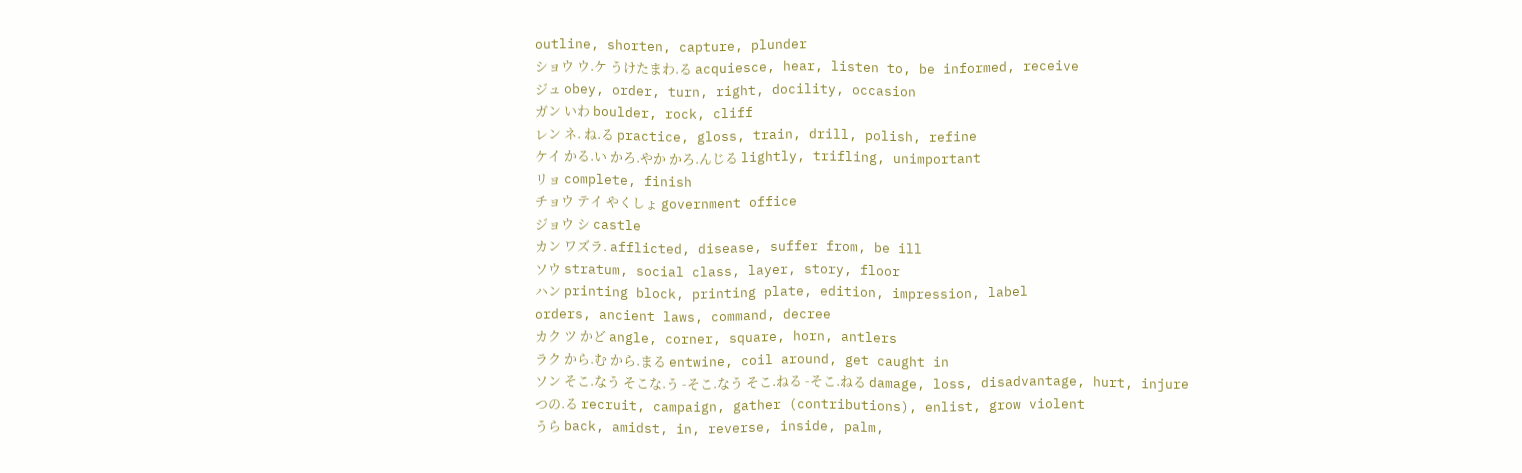outline, shorten, capture, plunder
ショウ ウ.ケ うけたまわ.る acquiesce, hear, listen to, be informed, receive
ジュ obey, order, turn, right, docility, occasion
ガン いわ boulder, rock, cliff
レン ネ. ね.る practice, gloss, train, drill, polish, refine
ケイ かる.い かろ.やか かろ.んじる lightly, trifling, unimportant
リョ complete, finish
チョウ テイ やくしょ government office
ジョウ シ castle
カン ワズラ. afflicted, disease, suffer from, be ill
ソウ stratum, social class, layer, story, floor
ハン printing block, printing plate, edition, impression, label
orders, ancient laws, command, decree
カク ツ かど angle, corner, square, horn, antlers
ラク から.む から.まる entwine, coil around, get caught in
ソン そこ.なう そこな.う -そこ.なう そこ.ねる -そこ.ねる damage, loss, disadvantage, hurt, injure
つの.る recruit, campaign, gather (contributions), enlist, grow violent
うら back, amidst, in, reverse, inside, palm,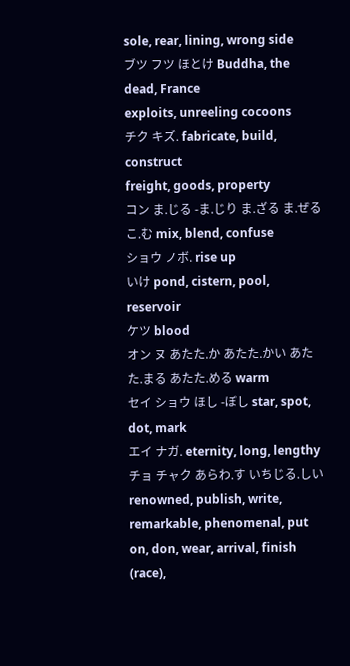sole, rear, lining, wrong side
ブツ フツ ほとけ Buddha, the dead, France
exploits, unreeling cocoons
チク キズ. fabricate, build, construct
freight, goods, property
コン ま.じる -ま.じり ま.ざる ま.ぜる こ.む mix, blend, confuse
ショウ ノボ. rise up
いけ pond, cistern, pool, reservoir
ケツ blood
オン ヌ あたた.か あたた.かい あたた.まる あたた.める warm
セイ ショウ ほし -ぼし star, spot, dot, mark
エイ ナガ. eternity, long, lengthy
チョ チャク あらわ.す いちじる.しい renowned, publish, write, remarkable, phenomenal, put on, don, wear, arrival, finish (race),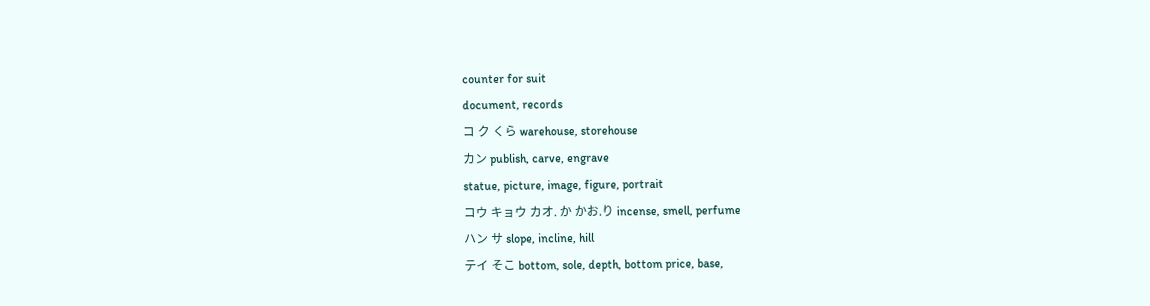counter for suit
document, records
コ ク くら warehouse, storehouse
カン publish, carve, engrave
statue, picture, image, figure, portrait
コウ キョウ カオ. か かお.り incense, smell, perfume
ハン サ slope, incline, hill
テイ そこ bottom, sole, depth, bottom price, base,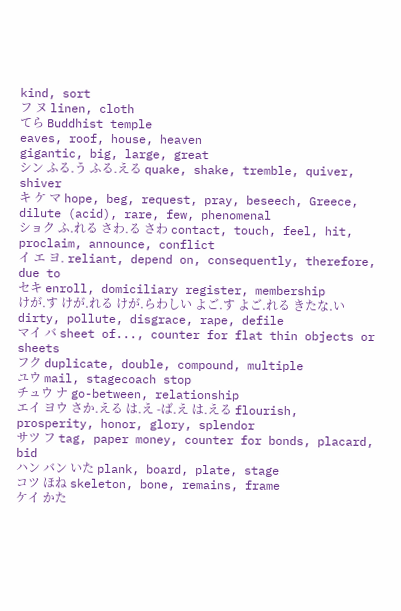kind, sort
フ ヌ linen, cloth
てら Buddhist temple
eaves, roof, house, heaven
gigantic, big, large, great
シン ふる.う ふる.える quake, shake, tremble, quiver, shiver
キ ケ マ hope, beg, request, pray, beseech, Greece, dilute (acid), rare, few, phenomenal
ショク ふ.れる さわ.る さわ contact, touch, feel, hit, proclaim, announce, conflict
イ エ ヨ. reliant, depend on, consequently, therefore, due to
セキ enroll, domiciliary register, membership
けが.す けが.れる けが.らわしい よご.す よご.れる きたな.い dirty, pollute, disgrace, rape, defile
マイ バ sheet of..., counter for flat thin objects or sheets
フク duplicate, double, compound, multiple
ユウ mail, stagecoach stop
チュウ ナ go-between, relationship
エイ ヨウ さか.える は.え -ば.え は.える flourish, prosperity, honor, glory, splendor
サツ フ tag, paper money, counter for bonds, placard, bid
ハン バン いた plank, board, plate, stage
コツ ほね skeleton, bone, remains, frame
ケイ かた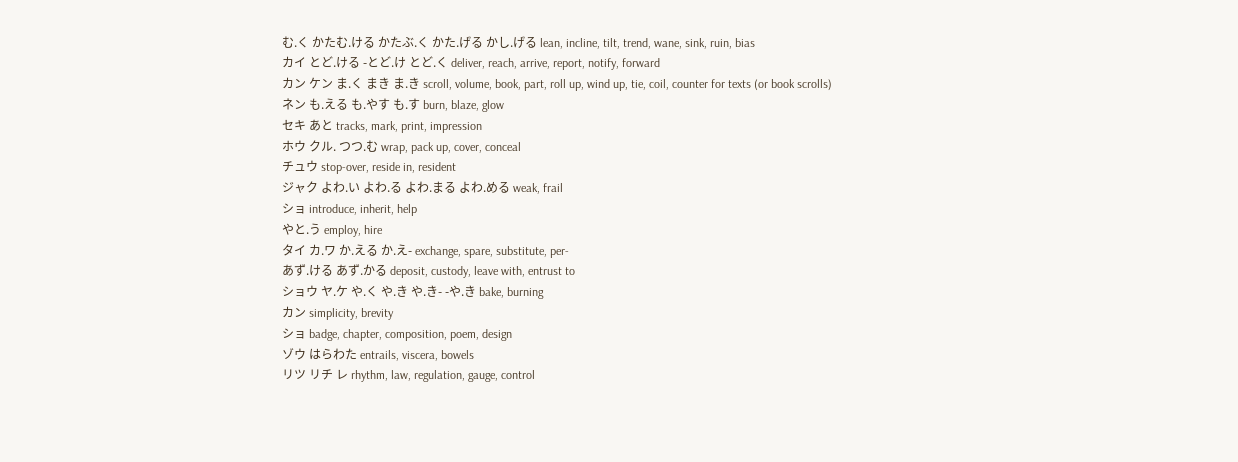む.く かたむ.ける かたぶ.く かた.げる かし.げる lean, incline, tilt, trend, wane, sink, ruin, bias
カイ とど.ける -とど.け とど.く deliver, reach, arrive, report, notify, forward
カン ケン ま.く まき ま.き scroll, volume, book, part, roll up, wind up, tie, coil, counter for texts (or book scrolls)
ネン も.える も.やす も.す burn, blaze, glow
セキ あと tracks, mark, print, impression
ホウ クル. つつ.む wrap, pack up, cover, conceal
チュウ stop-over, reside in, resident
ジャク よわ.い よわ.る よわ.まる よわ.める weak, frail
ショ introduce, inherit, help
やと.う employ, hire
タイ カ.ワ か.える か.え- exchange, spare, substitute, per-
あず.ける あず.かる deposit, custody, leave with, entrust to
ショウ ヤ.ケ や.く や.き や.き- -や.き bake, burning
カン simplicity, brevity
ショ badge, chapter, composition, poem, design
ゾウ はらわた entrails, viscera, bowels
リツ リチ レ rhythm, law, regulation, gauge, control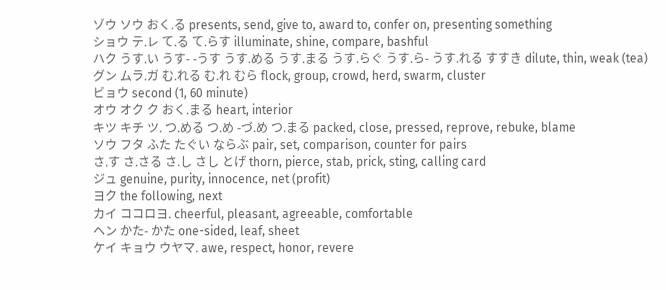ゾウ ソウ おく.る presents, send, give to, award to, confer on, presenting something
ショウ テ.レ て.る て.らす illuminate, shine, compare, bashful
ハク うす.い うす- -うす うす.める うす.まる うす.らぐ うす.ら- うす.れる すすき dilute, thin, weak (tea)
グン ムラ.ガ む.れる む.れ むら flock, group, crowd, herd, swarm, cluster
ビョウ second (1, 60 minute)
オウ オク ク おく.まる heart, interior
キツ キチ ツ. つ.める つ.め -づ.め つ.まる packed, close, pressed, reprove, rebuke, blame
ソウ フタ ふた たぐい ならぶ pair, set, comparison, counter for pairs
さ.す さ.さる さ.し さし とげ thorn, pierce, stab, prick, sting, calling card
ジュ genuine, purity, innocence, net (profit)
ヨク the following, next
カイ ココロヨ. cheerful, pleasant, agreeable, comfortable
ヘン かた- かた one-sided, leaf, sheet
ケイ キョウ ウヤマ. awe, respect, honor, revere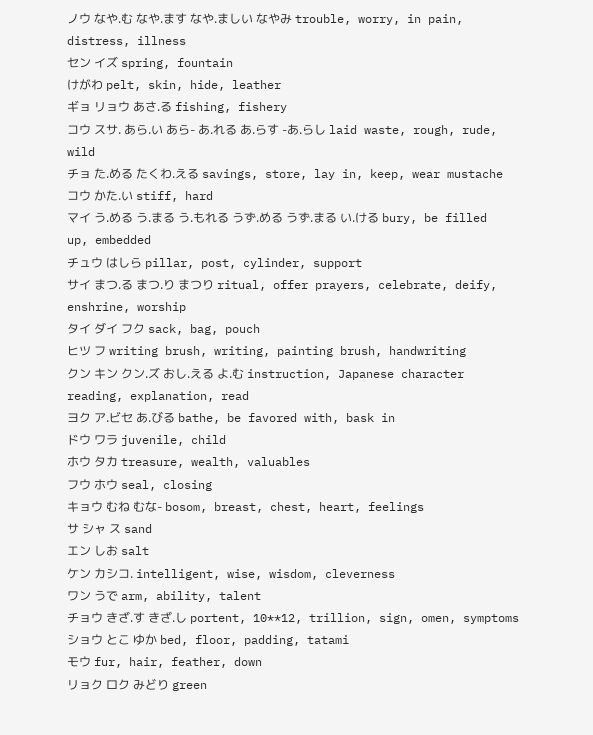ノウ なや.む なや.ます なや.ましい なやみ trouble, worry, in pain, distress, illness
セン イズ spring, fountain
けがわ pelt, skin, hide, leather
ギョ リョウ あさ.る fishing, fishery
コウ スサ. あら.い あら- あ.れる あ.らす -あ.らし laid waste, rough, rude, wild
チョ た.める たくわ.える savings, store, lay in, keep, wear mustache
コウ かた.い stiff, hard
マイ う.める う.まる う.もれる うず.める うず.まる い.ける bury, be filled up, embedded
チュウ はしら pillar, post, cylinder, support
サイ まつ.る まつ.り まつり ritual, offer prayers, celebrate, deify, enshrine, worship
タイ ダイ フク sack, bag, pouch
ヒツ フ writing brush, writing, painting brush, handwriting
クン キン クン.ズ おし.える よ.む instruction, Japanese character reading, explanation, read
ヨク ア.ビセ あ.びる bathe, be favored with, bask in
ドウ ワラ juvenile, child
ホウ タカ treasure, wealth, valuables
フウ ホウ seal, closing
キョウ むね むな- bosom, breast, chest, heart, feelings
サ シャ ス sand
エン しお salt
ケン カシコ. intelligent, wise, wisdom, cleverness
ワン うで arm, ability, talent
チョウ きざ.す きざ.し portent, 10**12, trillion, sign, omen, symptoms
ショウ とこ ゆか bed, floor, padding, tatami
モウ fur, hair, feather, down
リョク ロク みどり green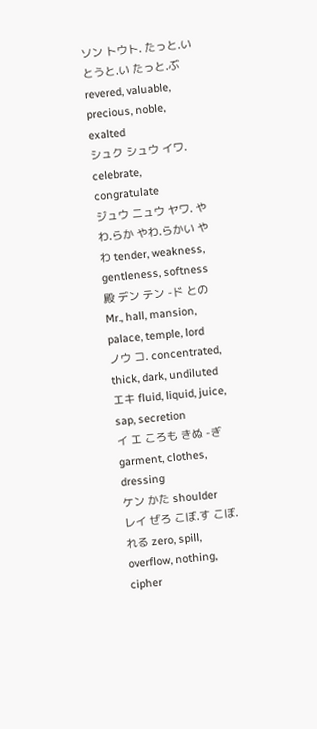ソン トウト. たっと.い とうと.い たっと.ぶ revered, valuable, precious, noble, exalted
シュク シュウ イワ. celebrate, congratulate
ジュウ ニュウ ヤワ. やわ.らか やわ.らかい やわ tender, weakness, gentleness, softness
殿 デン テン -ド との Mr., hall, mansion, palace, temple, lord
ノウ コ. concentrated, thick, dark, undiluted
エキ fluid, liquid, juice, sap, secretion
イ エ ころも きぬ -ぎ garment, clothes, dressing
ケン かた shoulder
レイ ぜろ こぼ.す こぼ.れる zero, spill, overflow, nothing, cipher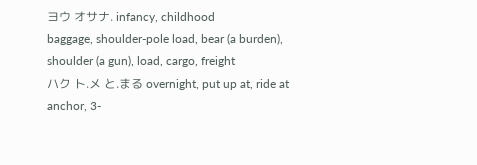ヨウ オサナ. infancy, childhood
baggage, shoulder-pole load, bear (a burden), shoulder (a gun), load, cargo, freight
ハク ト.メ と.まる overnight, put up at, ride at anchor, 3-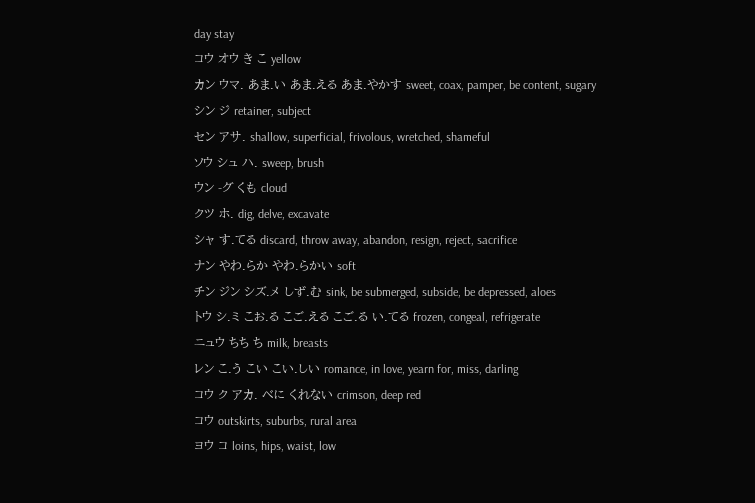day stay
コウ オウ き こ yellow
カン ウマ. あま.い あま.える あま.やかす sweet, coax, pamper, be content, sugary
シン ジ retainer, subject
セン アサ. shallow, superficial, frivolous, wretched, shameful
ソウ シュ ハ. sweep, brush
ウン -グ くも cloud
クツ ホ. dig, delve, excavate
シャ す.てる discard, throw away, abandon, resign, reject, sacrifice
ナン やわ.らか やわ.らかい soft
チン ジン シズ.メ しず.む sink, be submerged, subside, be depressed, aloes
トウ シ.ミ こお.る こご.える こご.る い.てる frozen, congeal, refrigerate
ニュウ ちち ち milk, breasts
レン こ.う こい こい.しい romance, in love, yearn for, miss, darling
コウ ク アカ. べに くれない crimson, deep red
コウ outskirts, suburbs, rural area
ヨウ コ loins, hips, waist, low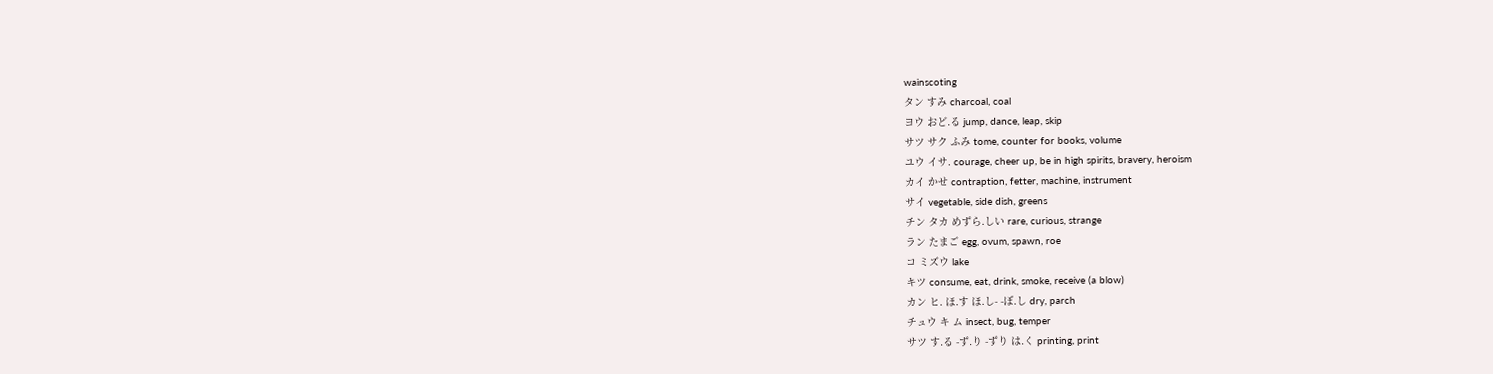wainscoting
タン すみ charcoal, coal
ヨウ おど.る jump, dance, leap, skip
サツ サク ふみ tome, counter for books, volume
ユウ イサ. courage, cheer up, be in high spirits, bravery, heroism
カイ かせ contraption, fetter, machine, instrument
サイ vegetable, side dish, greens
チン タカ めずら.しい rare, curious, strange
ラン たまご egg, ovum, spawn, roe
コ ミズウ lake
キツ consume, eat, drink, smoke, receive (a blow)
カン ヒ. ほ.す ほ.し- -ぼ.し dry, parch
チュウ キ ム insect, bug, temper
サツ す.る -ず.り -ずり は.く printing, print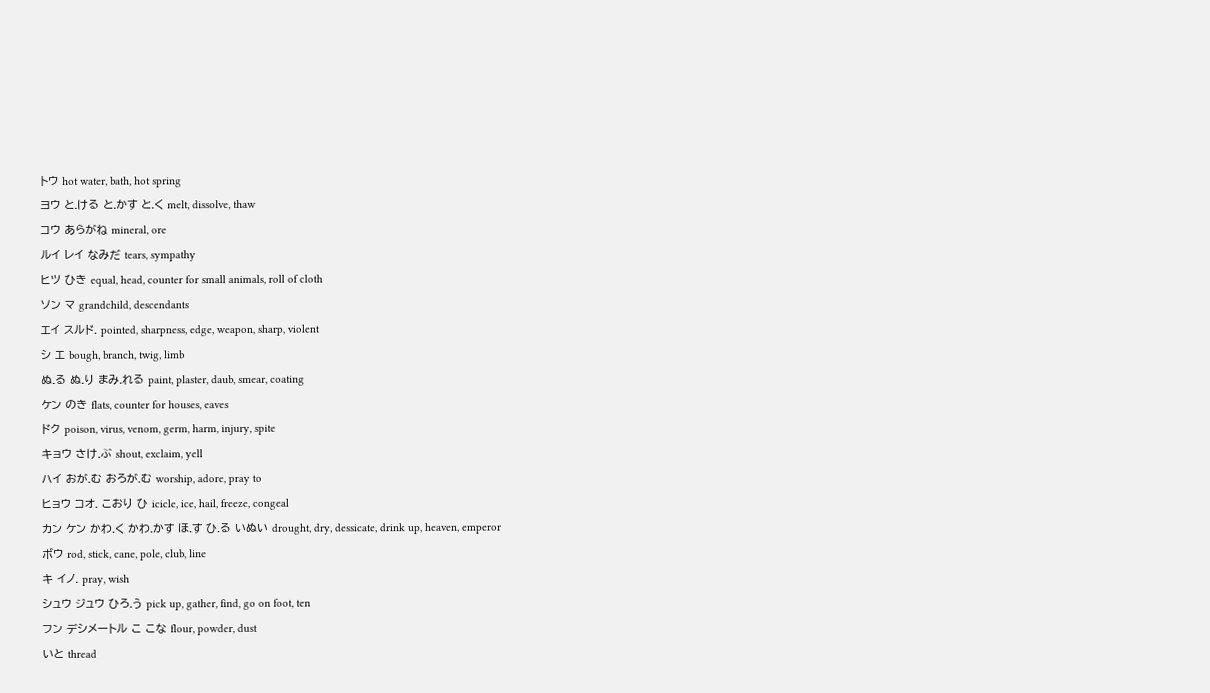トウ hot water, bath, hot spring
ヨウ と.ける と.かす と.く melt, dissolve, thaw
コウ あらがね mineral, ore
ルイ レイ なみだ tears, sympathy
ヒツ ひき equal, head, counter for small animals, roll of cloth
ソン マ grandchild, descendants
エイ スルド. pointed, sharpness, edge, weapon, sharp, violent
シ エ bough, branch, twig, limb
ぬ.る ぬ.り まみ.れる paint, plaster, daub, smear, coating
ケン のき flats, counter for houses, eaves
ドク poison, virus, venom, germ, harm, injury, spite
キョウ さけ.ぶ shout, exclaim, yell
ハイ おが.む おろが.む worship, adore, pray to
ヒョウ コオ. こおり ひ icicle, ice, hail, freeze, congeal
カン ケン かわ.く かわ.かす ほ.す ひ.る いぬい drought, dry, dessicate, drink up, heaven, emperor
ボウ rod, stick, cane, pole, club, line
キ イノ. pray, wish
シュウ ジュウ ひろ.う pick up, gather, find, go on foot, ten
フン デシメートル こ こな flour, powder, dust
いと thread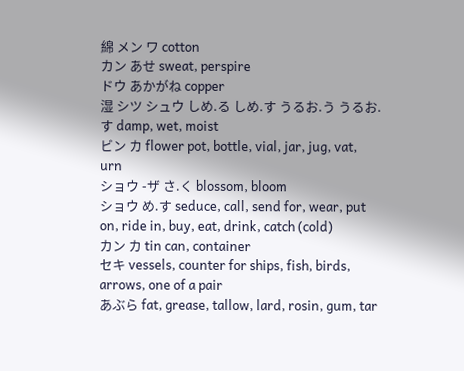綿 メン ワ cotton
カン あせ sweat, perspire
ドウ あかがね copper
湿 シツ シュウ しめ.る しめ.す うるお.う うるお.す damp, wet, moist
ビン カ flower pot, bottle, vial, jar, jug, vat, urn
ショウ -ザ さ.く blossom, bloom
ショウ め.す seduce, call, send for, wear, put on, ride in, buy, eat, drink, catch (cold)
カン カ tin can, container
セキ vessels, counter for ships, fish, birds, arrows, one of a pair
あぶら fat, grease, tallow, lard, rosin, gum, tar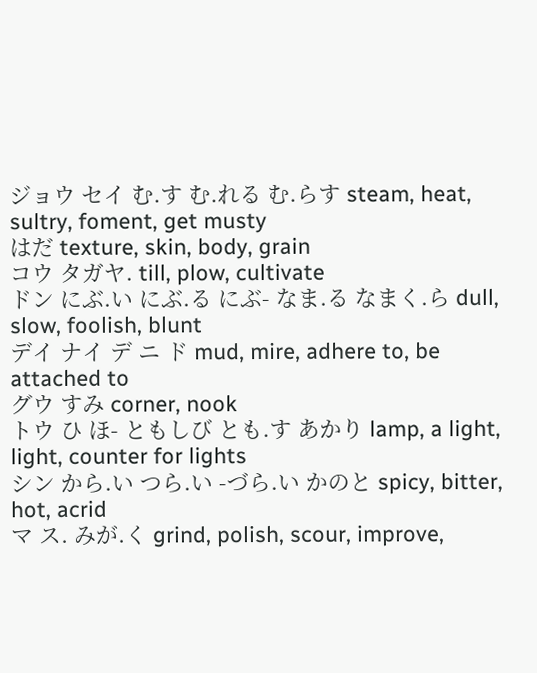ジョウ セイ む.す む.れる む.らす steam, heat, sultry, foment, get musty
はだ texture, skin, body, grain
コウ タガヤ. till, plow, cultivate
ドン にぶ.い にぶ.る にぶ- なま.る なまく.ら dull, slow, foolish, blunt
デイ ナイ デ ニ ド mud, mire, adhere to, be attached to
グウ すみ corner, nook
トウ ひ ほ- ともしび とも.す あかり lamp, a light, light, counter for lights
シン から.い つら.い -づら.い かのと spicy, bitter, hot, acrid
マ ス. みが.く grind, polish, scour, improve,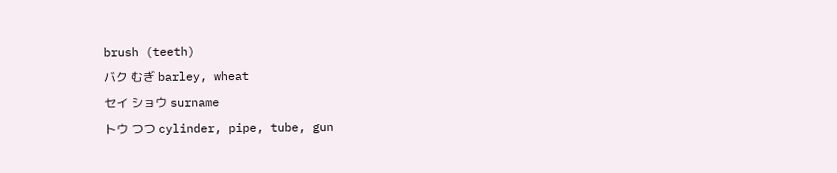brush (teeth)
バク むぎ barley, wheat
セイ ショウ surname
トウ つつ cylinder, pipe, tube, gun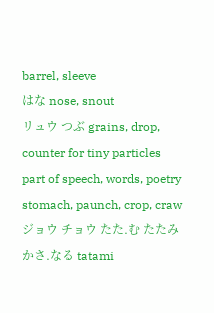barrel, sleeve
はな nose, snout
リュウ つぶ grains, drop, counter for tiny particles
part of speech, words, poetry
stomach, paunch, crop, craw
ジョウ チョウ たた.む たたみ かさ.なる tatami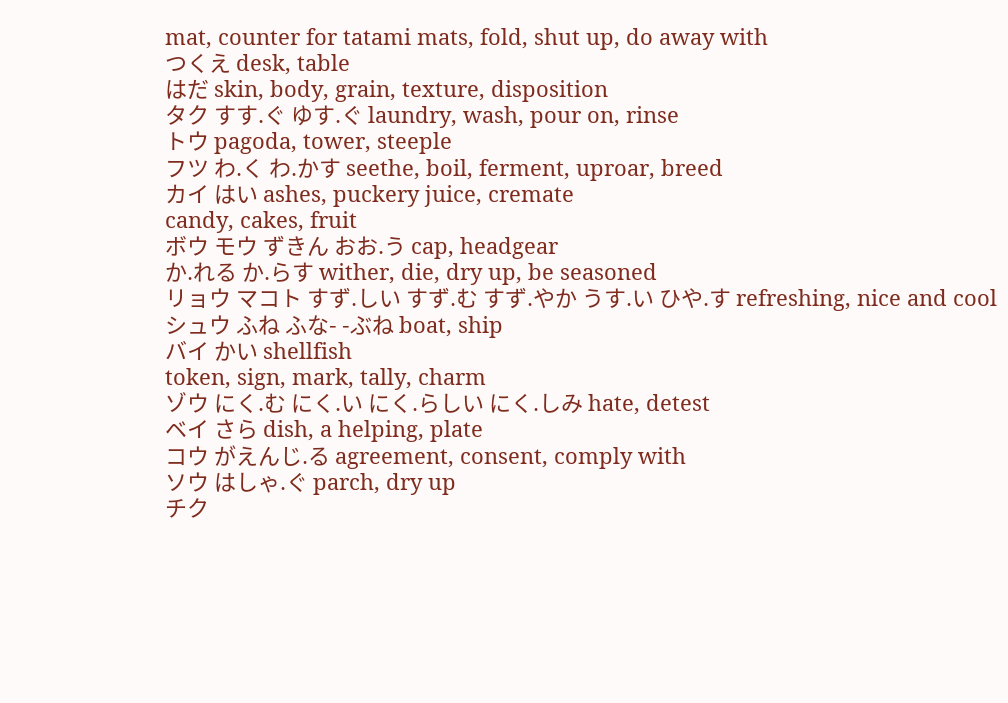mat, counter for tatami mats, fold, shut up, do away with
つくえ desk, table
はだ skin, body, grain, texture, disposition
タク すす.ぐ ゆす.ぐ laundry, wash, pour on, rinse
トウ pagoda, tower, steeple
フツ わ.く わ.かす seethe, boil, ferment, uproar, breed
カイ はい ashes, puckery juice, cremate
candy, cakes, fruit
ボウ モウ ずきん おお.う cap, headgear
か.れる か.らす wither, die, dry up, be seasoned
リョウ マコト すず.しい すず.む すず.やか うす.い ひや.す refreshing, nice and cool
シュウ ふね ふな- -ぶね boat, ship
バイ かい shellfish
token, sign, mark, tally, charm
ゾウ にく.む にく.い にく.らしい にく.しみ hate, detest
ベイ さら dish, a helping, plate
コウ がえんじ.る agreement, consent, comply with
ソウ はしゃ.ぐ parch, dry up
チク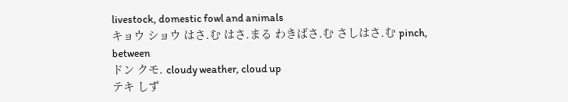livestock, domestic fowl and animals
キョウ ショウ はさ.む はさ.まる わきばさ.む さしはさ.む pinch, between
ドン クモ. cloudy weather, cloud up
テキ しず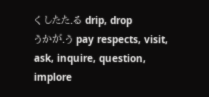く したた.る drip, drop
うかが.う pay respects, visit, ask, inquire, question, implore